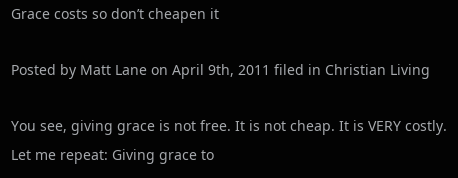Grace costs so don’t cheapen it

Posted by Matt Lane on April 9th, 2011 filed in Christian Living

You see, giving grace is not free. It is not cheap. It is VERY costly. Let me repeat: Giving grace to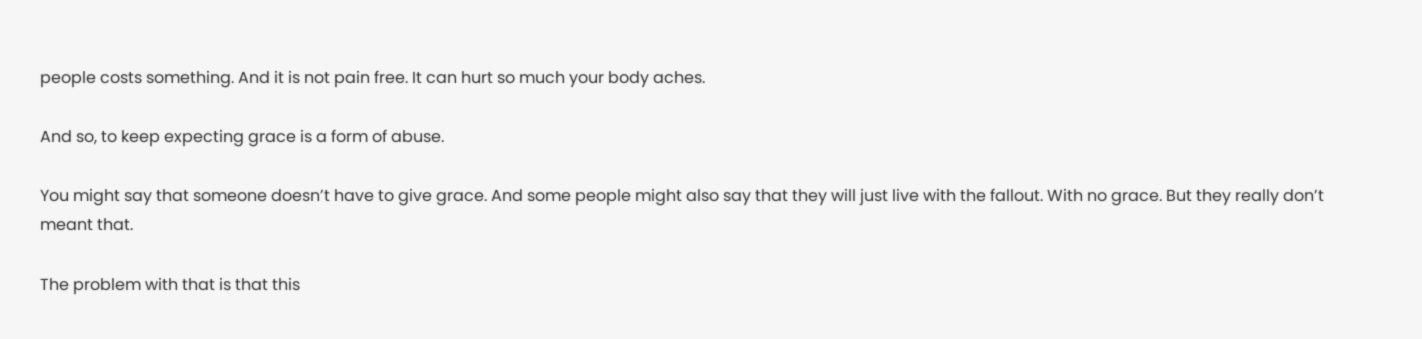people costs something. And it is not pain free. It can hurt so much your body aches.

And so, to keep expecting grace is a form of abuse.

You might say that someone doesn’t have to give grace. And some people might also say that they will just live with the fallout. With no grace. But they really don’t meant that.

The problem with that is that this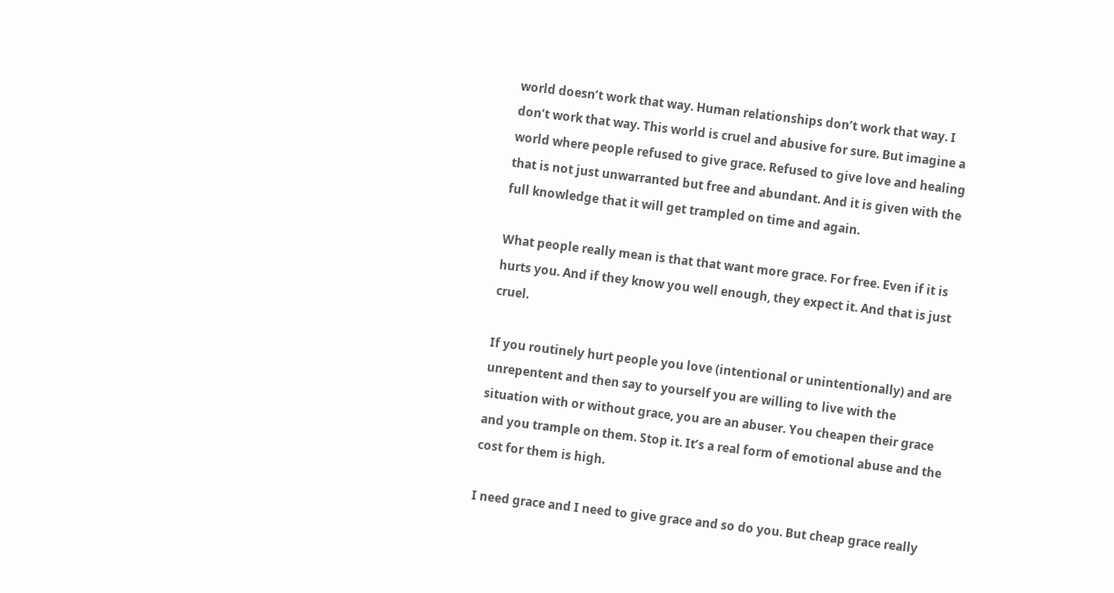world doesn’t work that way. Human relationships don’t work that way. I don’t work that way. This world is cruel and abusive for sure. But imagine a world where people refused to give grace. Refused to give love and healing that is not just unwarranted but free and abundant. And it is given with the full knowledge that it will get trampled on time and again.

What people really mean is that that want more grace. For free. Even if it is hurts you. And if they know you well enough, they expect it. And that is just cruel.

If you routinely hurt people you love (intentional or unintentionally) and are unrepentent and then say to yourself you are willing to live with the situation with or without grace, you are an abuser. You cheapen their grace and you trample on them. Stop it. It’s a real form of emotional abuse and the cost for them is high.

I need grace and I need to give grace and so do you. But cheap grace really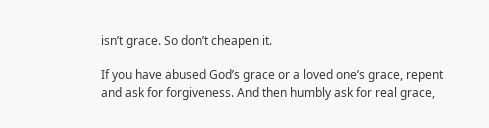isn’t grace. So don’t cheapen it.

If you have abused God’s grace or a loved one’s grace, repent and ask for forgiveness. And then humbly ask for real grace,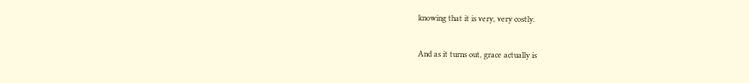knowing that it is very, very costly.

And as it turns out, grace actually is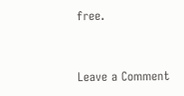free.


Leave a Comment